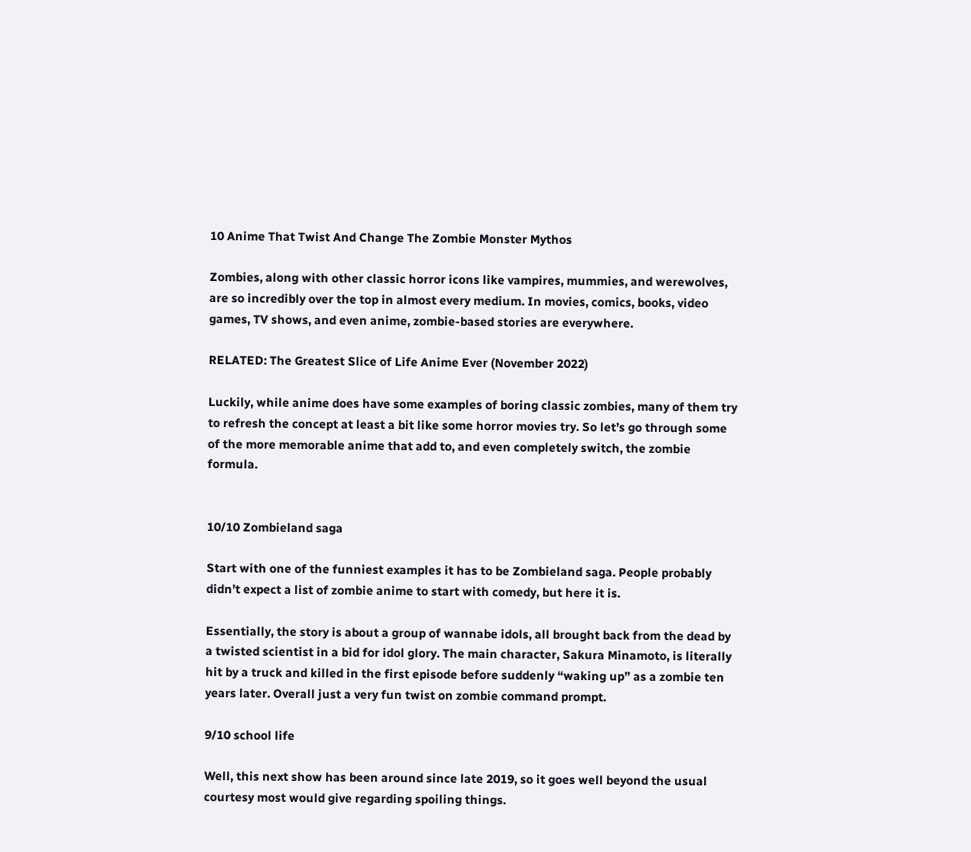10 Anime That Twist And Change The Zombie Monster Mythos

Zombies, along with other classic horror icons like vampires, mummies, and werewolves, are so incredibly over the top in almost every medium. In movies, comics, books, video games, TV shows, and even anime, zombie-based stories are everywhere.

RELATED: The Greatest Slice of Life Anime Ever (November 2022)

Luckily, while anime does have some examples of boring classic zombies, many of them try to refresh the concept at least a bit like some horror movies try. So let’s go through some of the more memorable anime that add to, and even completely switch, the zombie formula.


10/10 Zombieland saga

Start with one of the funniest examples it has to be Zombieland saga. People probably didn’t expect a list of zombie anime to start with comedy, but here it is.

Essentially, the story is about a group of wannabe idols, all brought back from the dead by a twisted scientist in a bid for idol glory. The main character, Sakura Minamoto, is literally hit by a truck and killed in the first episode before suddenly “waking up” as a zombie ten years later. Overall just a very fun twist on zombie command prompt.

9/10 school life

Well, this next show has been around since late 2019, so it goes well beyond the usual courtesy most would give regarding spoiling things.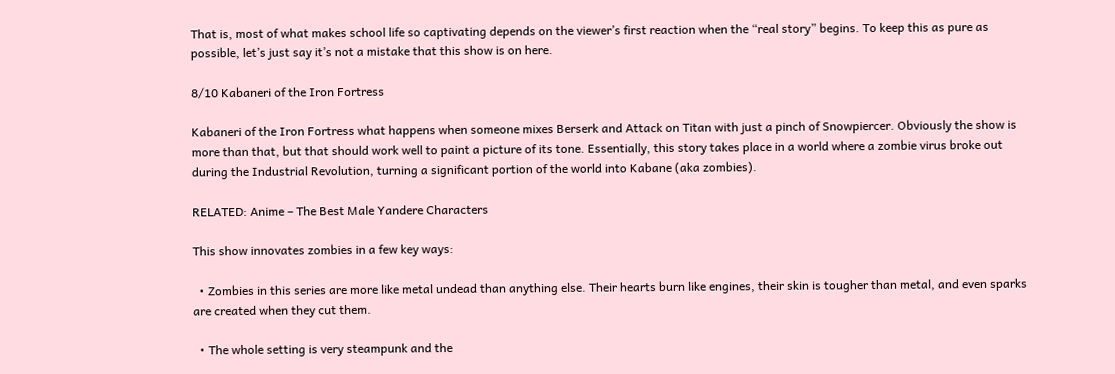That is, most of what makes school life so captivating depends on the viewer’s first reaction when the “real story” begins. To keep this as pure as possible, let’s just say it’s not a mistake that this show is on here.

8/10 Kabaneri of the Iron Fortress

Kabaneri of the Iron Fortress what happens when someone mixes Berserk and Attack on Titan with just a pinch of Snowpiercer. Obviously the show is more than that, but that should work well to paint a picture of its tone. Essentially, this story takes place in a world where a zombie virus broke out during the Industrial Revolution, turning a significant portion of the world into Kabane (aka zombies).

RELATED: Anime – The Best Male Yandere Characters

This show innovates zombies in a few key ways:

  • Zombies in this series are more like metal undead than anything else. Their hearts burn like engines, their skin is tougher than metal, and even sparks are created when they cut them.

  • The whole setting is very steampunk and the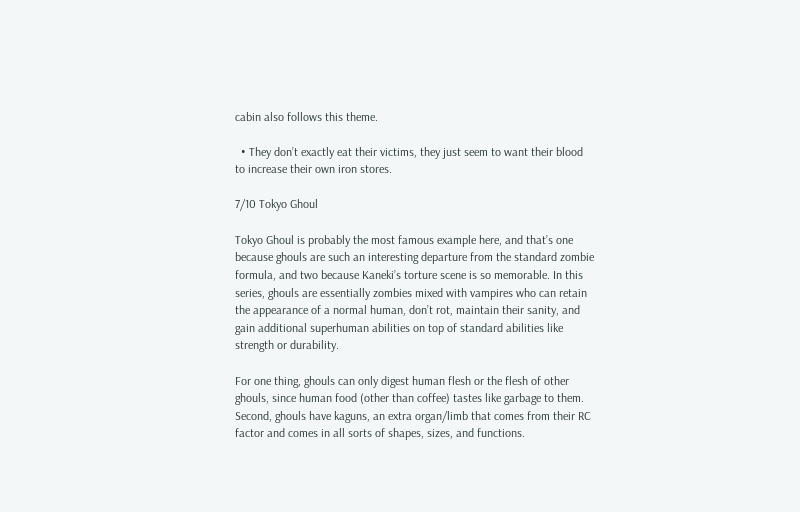cabin also follows this theme.

  • They don’t exactly eat their victims, they just seem to want their blood to increase their own iron stores.

7/10 Tokyo Ghoul

Tokyo Ghoul is probably the most famous example here, and that’s one because ghouls are such an interesting departure from the standard zombie formula, and two because Kaneki’s torture scene is so memorable. In this series, ghouls are essentially zombies mixed with vampires who can retain the appearance of a normal human, don’t rot, maintain their sanity, and gain additional superhuman abilities on top of standard abilities like strength or durability.

For one thing, ghouls can only digest human flesh or the flesh of other ghouls, since human food (other than coffee) tastes like garbage to them. Second, ghouls have kaguns, an extra organ/limb that comes from their RC factor and comes in all sorts of shapes, sizes, and functions.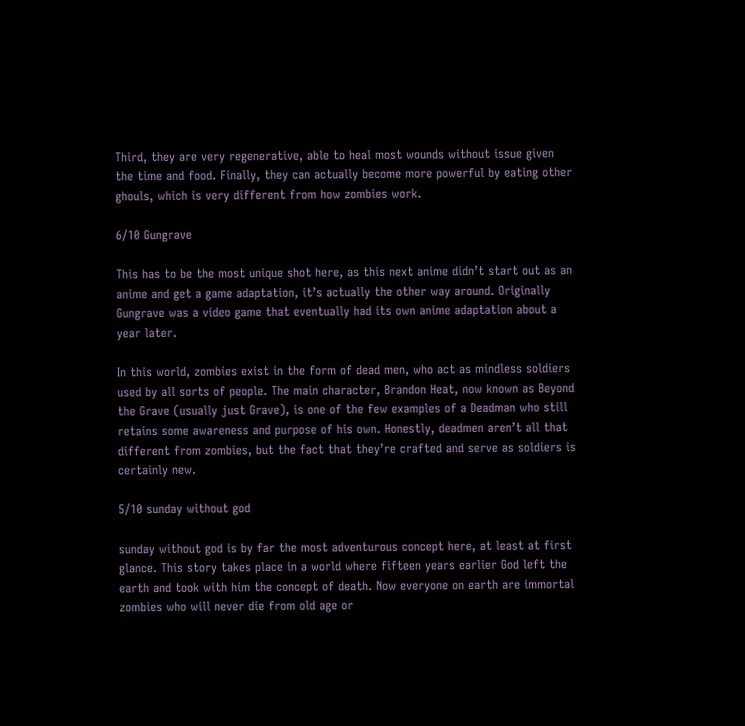Third, they are very regenerative, able to heal most wounds without issue given the time and food. Finally, they can actually become more powerful by eating other ghouls, which is very different from how zombies work.

6/10 Gungrave

This has to be the most unique shot here, as this next anime didn’t start out as an anime and get a game adaptation, it’s actually the other way around. Originally Gungrave was a video game that eventually had its own anime adaptation about a year later.

In this world, zombies exist in the form of dead men, who act as mindless soldiers used by all sorts of people. The main character, Brandon Heat, now known as Beyond the Grave (usually just Grave), is one of the few examples of a Deadman who still retains some awareness and purpose of his own. Honestly, deadmen aren’t all that different from zombies, but the fact that they’re crafted and serve as soldiers is certainly new.

5/10 sunday without god

sunday without god is by far the most adventurous concept here, at least at first glance. This story takes place in a world where fifteen years earlier God left the earth and took with him the concept of death. Now everyone on earth are immortal zombies who will never die from old age or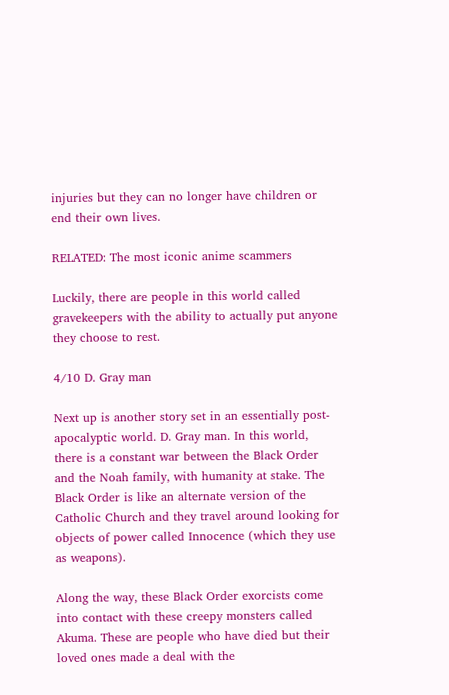injuries but they can no longer have children or end their own lives.

RELATED: The most iconic anime scammers

Luckily, there are people in this world called gravekeepers with the ability to actually put anyone they choose to rest.

4/10 D. Gray man

Next up is another story set in an essentially post-apocalyptic world. D. Gray man. In this world, there is a constant war between the Black Order and the Noah family, with humanity at stake. The Black Order is like an alternate version of the Catholic Church and they travel around looking for objects of power called Innocence (which they use as weapons).

Along the way, these Black Order exorcists come into contact with these creepy monsters called Akuma. These are people who have died but their loved ones made a deal with the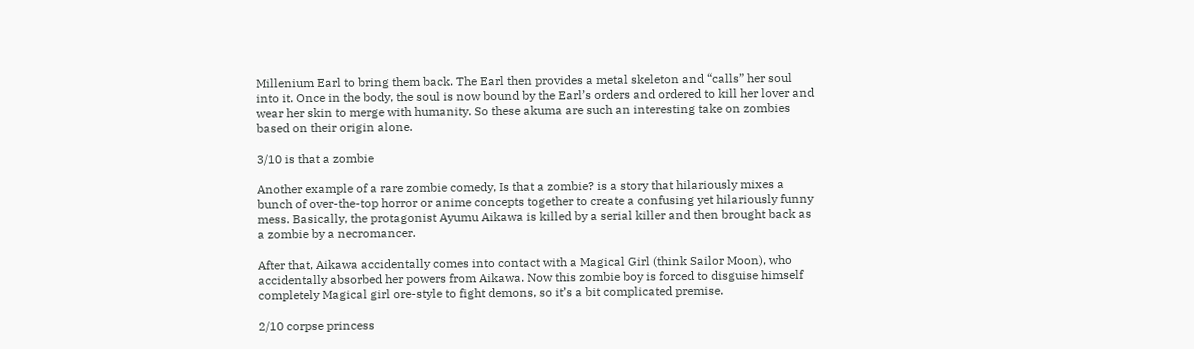Millenium Earl to bring them back. The Earl then provides a metal skeleton and “calls” her soul into it. Once in the body, the soul is now bound by the Earl’s orders and ordered to kill her lover and wear her skin to merge with humanity. So these akuma are such an interesting take on zombies based on their origin alone.

3/10 is that a zombie

Another example of a rare zombie comedy, Is that a zombie? is a story that hilariously mixes a bunch of over-the-top horror or anime concepts together to create a confusing yet hilariously funny mess. Basically, the protagonist Ayumu Aikawa is killed by a serial killer and then brought back as a zombie by a necromancer.

After that, Aikawa accidentally comes into contact with a Magical Girl (think Sailor Moon), who accidentally absorbed her powers from Aikawa. Now this zombie boy is forced to disguise himself completely Magical girl ore-style to fight demons, so it’s a bit complicated premise.

2/10 corpse princess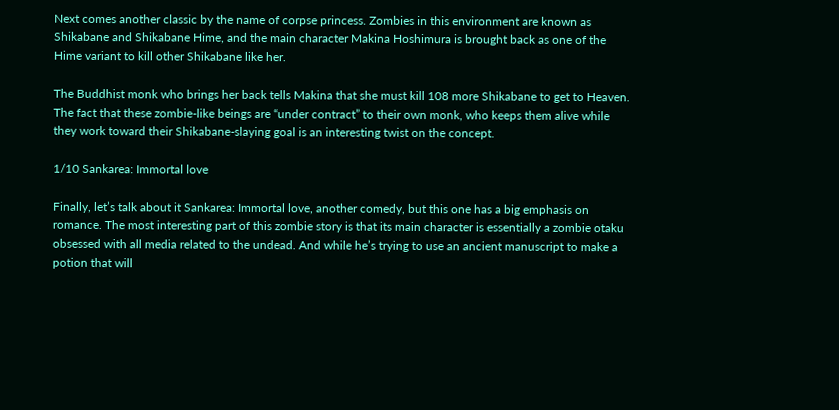Next comes another classic by the name of corpse princess. Zombies in this environment are known as Shikabane and Shikabane Hime, and the main character Makina Hoshimura is brought back as one of the Hime variant to kill other Shikabane like her.

The Buddhist monk who brings her back tells Makina that she must kill 108 more Shikabane to get to Heaven. The fact that these zombie-like beings are “under contract” to their own monk, who keeps them alive while they work toward their Shikabane-slaying goal is an interesting twist on the concept.

1/10 Sankarea: Immortal love

Finally, let’s talk about it Sankarea: Immortal love, another comedy, but this one has a big emphasis on romance. The most interesting part of this zombie story is that its main character is essentially a zombie otaku obsessed with all media related to the undead. And while he’s trying to use an ancient manuscript to make a potion that will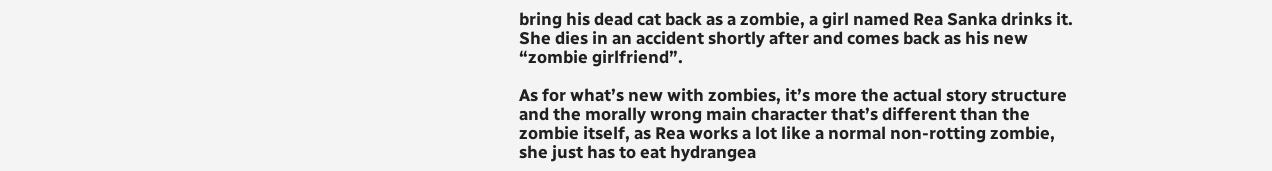bring his dead cat back as a zombie, a girl named Rea Sanka drinks it. She dies in an accident shortly after and comes back as his new “zombie girlfriend”.

As for what’s new with zombies, it’s more the actual story structure and the morally wrong main character that’s different than the zombie itself, as Rea works a lot like a normal non-rotting zombie, she just has to eat hydrangea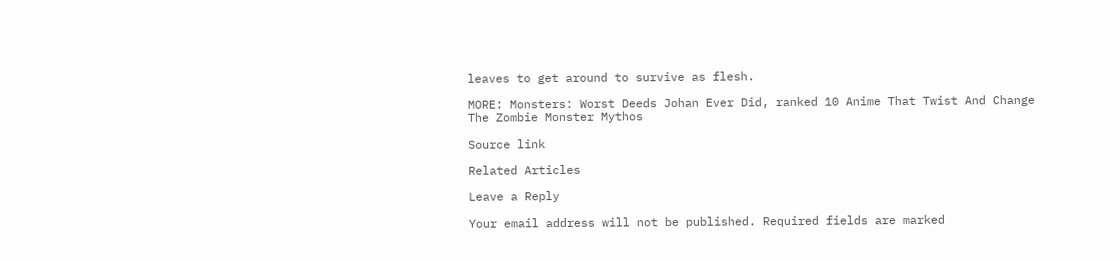leaves to get around to survive as flesh.

MORE: Monsters: Worst Deeds Johan Ever Did, ranked 10 Anime That Twist And Change The Zombie Monster Mythos

Source link

Related Articles

Leave a Reply

Your email address will not be published. Required fields are marked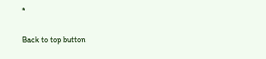*

Back to top button